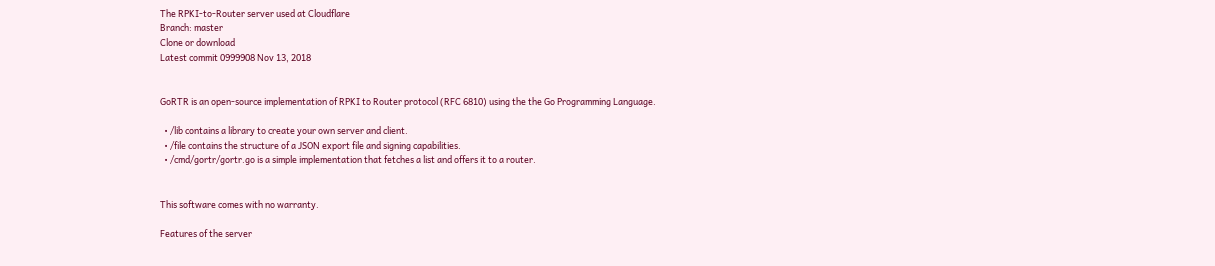The RPKI-to-Router server used at Cloudflare
Branch: master
Clone or download
Latest commit 0999908 Nov 13, 2018


GoRTR is an open-source implementation of RPKI to Router protocol (RFC 6810) using the the Go Programming Language.

  • /lib contains a library to create your own server and client.
  • /file contains the structure of a JSON export file and signing capabilities.
  • /cmd/gortr/gortr.go is a simple implementation that fetches a list and offers it to a router.


This software comes with no warranty.

Features of the server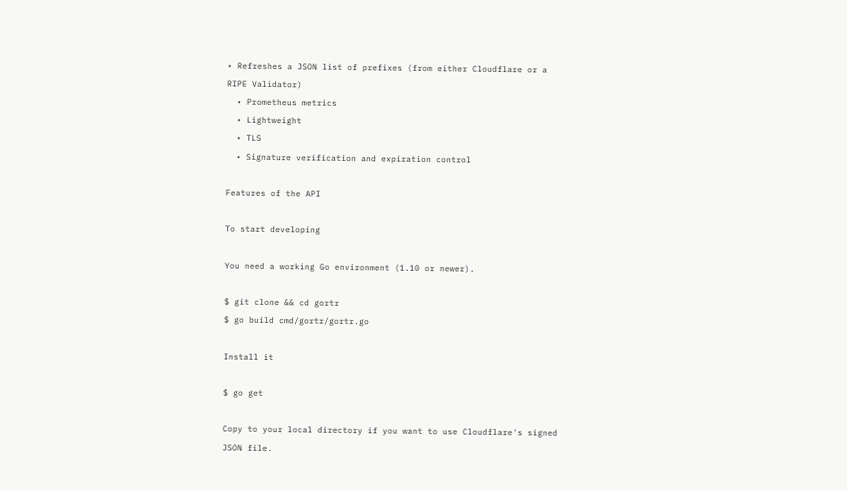• Refreshes a JSON list of prefixes (from either Cloudflare or a RIPE Validator)
  • Prometheus metrics
  • Lightweight
  • TLS
  • Signature verification and expiration control

Features of the API

To start developing

You need a working Go environment (1.10 or newer).

$ git clone && cd gortr
$ go build cmd/gortr/gortr.go

Install it

$ go get

Copy to your local directory if you want to use Cloudflare's signed JSON file.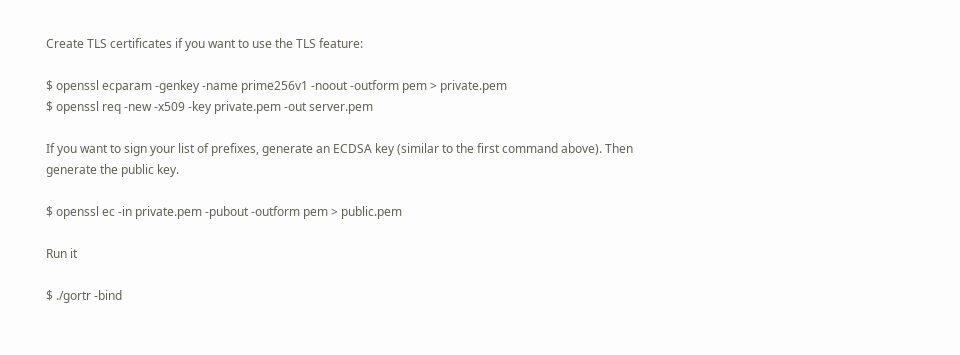Create TLS certificates if you want to use the TLS feature:

$ openssl ecparam -genkey -name prime256v1 -noout -outform pem > private.pem
$ openssl req -new -x509 -key private.pem -out server.pem

If you want to sign your list of prefixes, generate an ECDSA key (similar to the first command above). Then generate the public key.

$ openssl ec -in private.pem -pubout -outform pem > public.pem

Run it

$ ./gortr -bind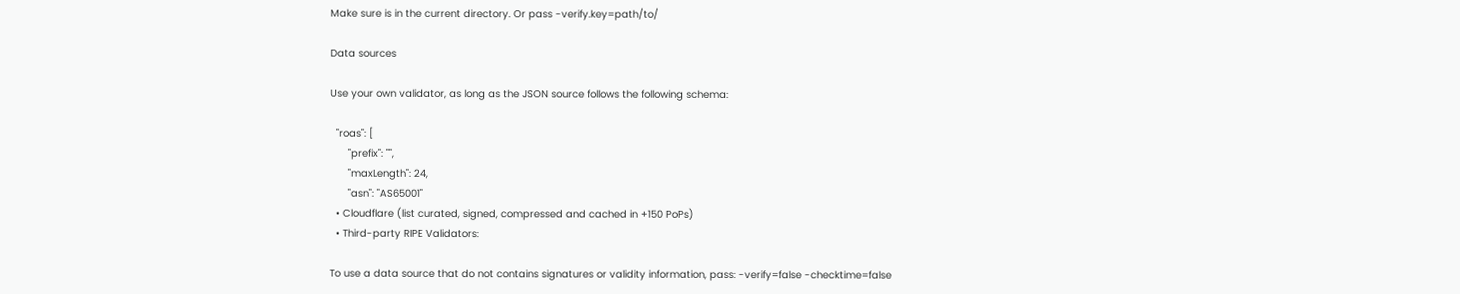Make sure is in the current directory. Or pass -verify.key=path/to/

Data sources

Use your own validator, as long as the JSON source follows the following schema:

  "roas": [
      "prefix": "",
      "maxLength": 24,
      "asn": "AS65001"
  • Cloudflare (list curated, signed, compressed and cached in +150 PoPs)
  • Third-party RIPE Validators:

To use a data source that do not contains signatures or validity information, pass: -verify=false -checktime=false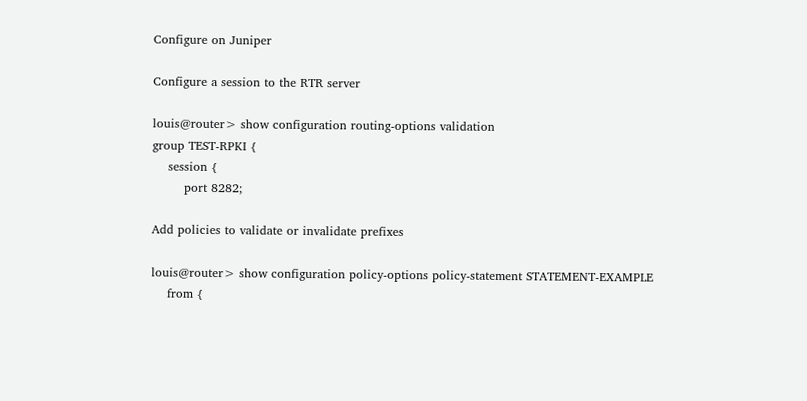Configure on Juniper

Configure a session to the RTR server

louis@router> show configuration routing-options validation
group TEST-RPKI {
    session {
        port 8282;

Add policies to validate or invalidate prefixes

louis@router> show configuration policy-options policy-statement STATEMENT-EXAMPLE
    from {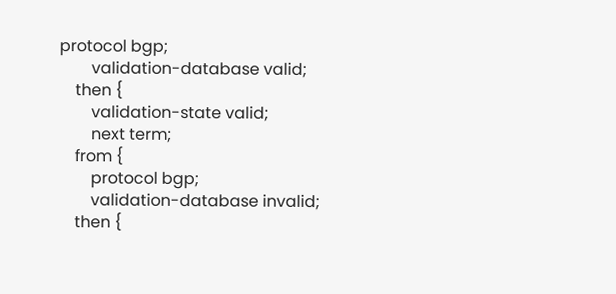protocol bgp;
        validation-database valid;
    then {
        validation-state valid;
        next term;
    from {
        protocol bgp;
        validation-database invalid;
    then {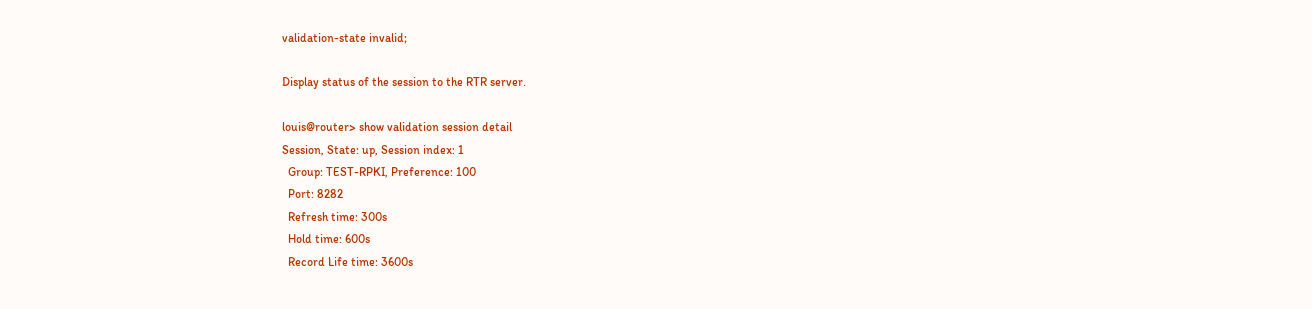validation-state invalid;

Display status of the session to the RTR server.

louis@router> show validation session detail
Session, State: up, Session index: 1
  Group: TEST-RPKI, Preference: 100
  Port: 8282
  Refresh time: 300s
  Hold time: 600s
  Record Life time: 3600s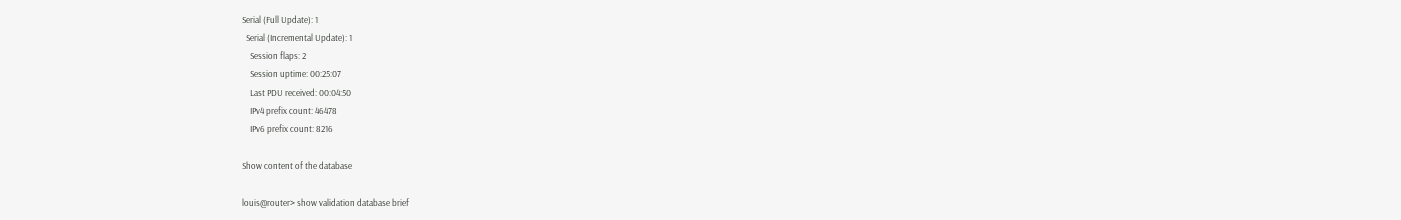Serial (Full Update): 1
  Serial (Incremental Update): 1
    Session flaps: 2
    Session uptime: 00:25:07
    Last PDU received: 00:04:50
    IPv4 prefix count: 46478
    IPv6 prefix count: 8216

Show content of the database

louis@router> show validation database brief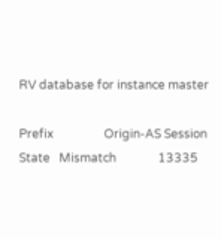RV database for instance master

Prefix                 Origin-AS Session                                 State   Mismatch              13335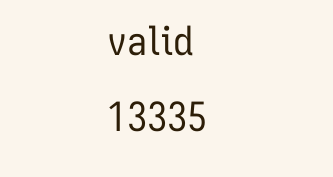valid              13335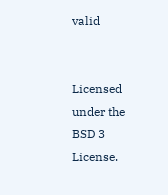valid


Licensed under the BSD 3 License.